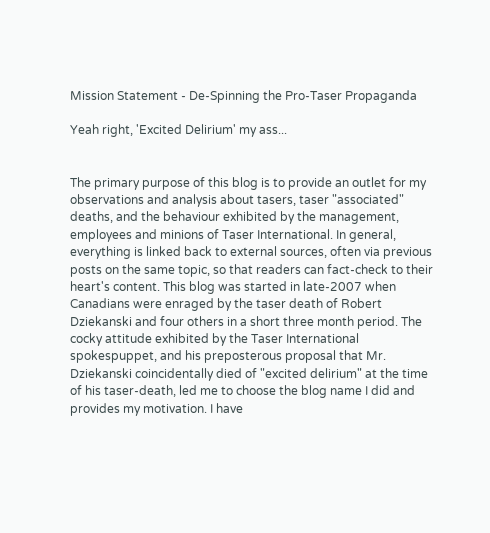Mission Statement - De-Spinning the Pro-Taser Propaganda

Yeah right, 'Excited Delirium' my ass...


The primary purpose of this blog is to provide an outlet for my observations and analysis about tasers, taser "associated" deaths, and the behaviour exhibited by the management, employees and minions of Taser International. In general, everything is linked back to external sources, often via previous posts on the same topic, so that readers can fact-check to their heart's content. This blog was started in late-2007 when Canadians were enraged by the taser death of Robert Dziekanski and four others in a short three month period. The cocky attitude exhibited by the Taser International spokespuppet, and his preposterous proposal that Mr. Dziekanski coincidentally died of "excited delirium" at the time of his taser-death, led me to choose the blog name I did and provides my motivation. I have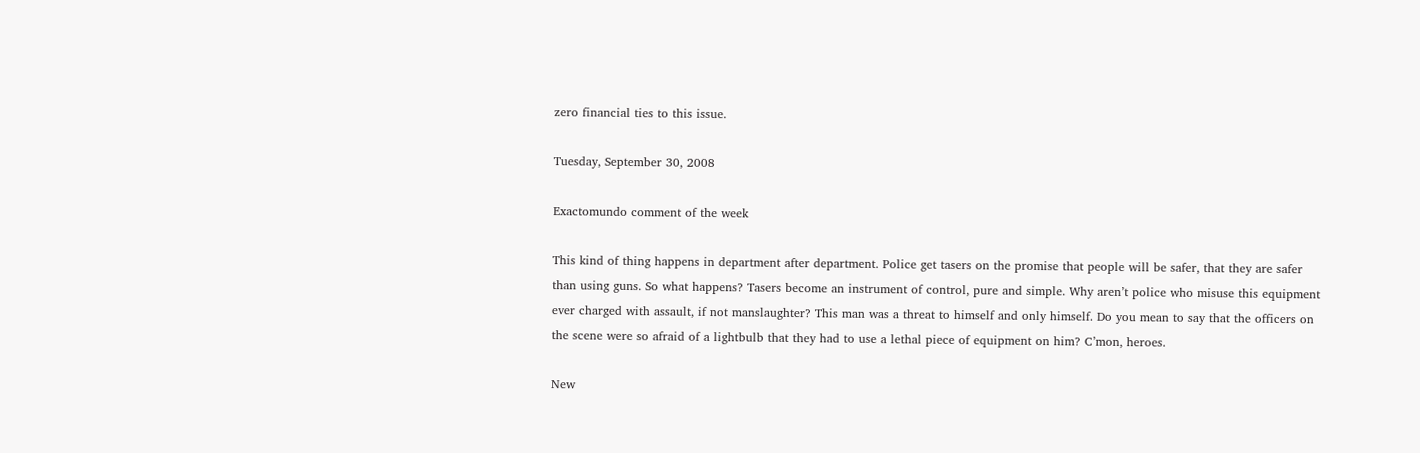zero financial ties to this issue.

Tuesday, September 30, 2008

Exactomundo comment of the week

This kind of thing happens in department after department. Police get tasers on the promise that people will be safer, that they are safer than using guns. So what happens? Tasers become an instrument of control, pure and simple. Why aren’t police who misuse this equipment ever charged with assault, if not manslaughter? This man was a threat to himself and only himself. Do you mean to say that the officers on the scene were so afraid of a lightbulb that they had to use a lethal piece of equipment on him? C’mon, heroes.

New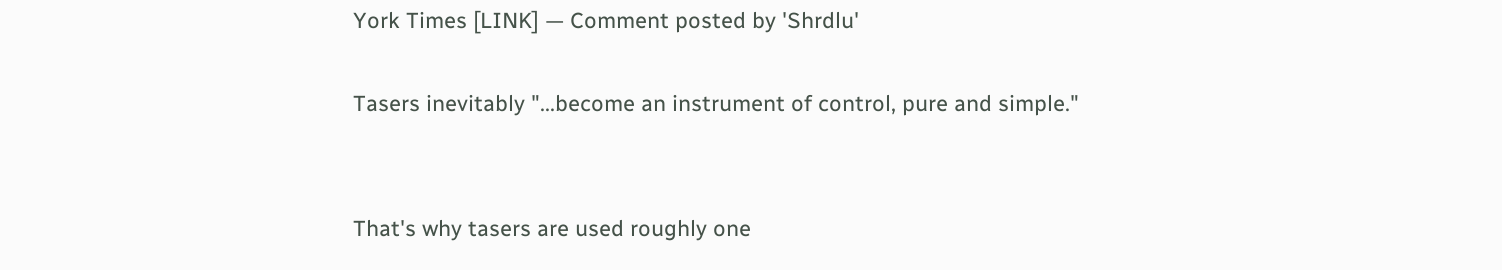York Times [LINK] — Comment posted by 'Shrdlu'

Tasers inevitably "...become an instrument of control, pure and simple."


That's why tasers are used roughly one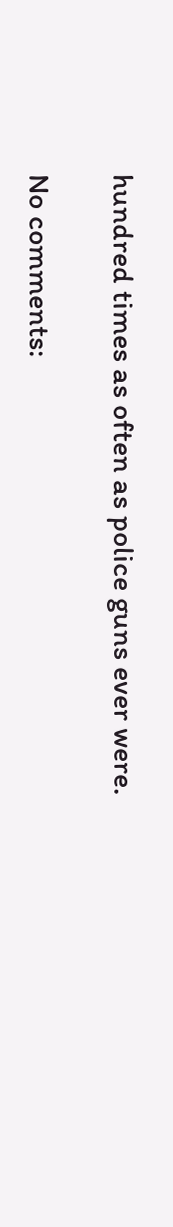hundred times as often as police guns ever were.

No comments: